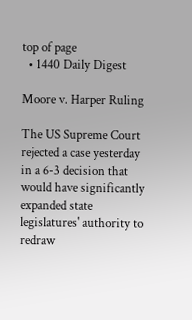top of page
  • 1440 Daily Digest

Moore v. Harper Ruling

The US Supreme Court rejected a case yesterday in a 6-3 decision that would have significantly expanded state legislatures' authority to redraw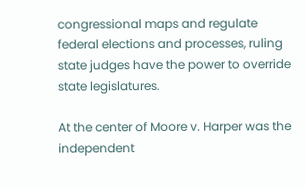congressional maps and regulate federal elections and processes, ruling state judges have the power to override state legislatures.

At the center of Moore v. Harper was the independent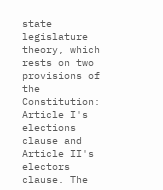state legislature theory, which rests on two provisions of the Constitution: Article I's elections clause and Article II's electors clause. The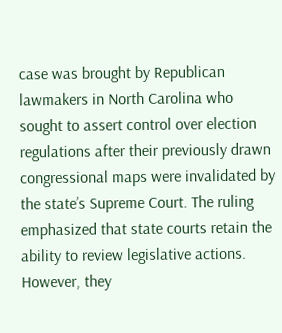case was brought by Republican lawmakers in North Carolina who sought to assert control over election regulations after their previously drawn congressional maps were invalidated by the state’s Supreme Court. The ruling emphasized that state courts retain the ability to review legislative actions. However, they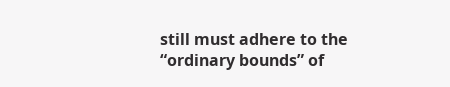still must adhere to the “ordinary bounds” of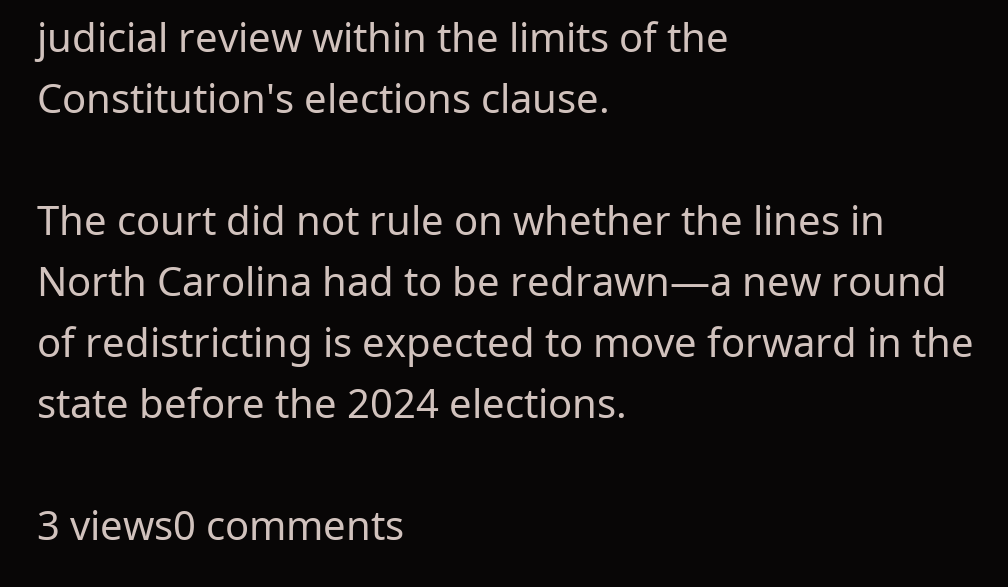judicial review within the limits of the Constitution's elections clause.

The court did not rule on whether the lines in North Carolina had to be redrawn—a new round of redistricting is expected to move forward in the state before the 2024 elections.

3 views0 comments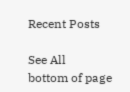Recent Posts

See All
bottom of page